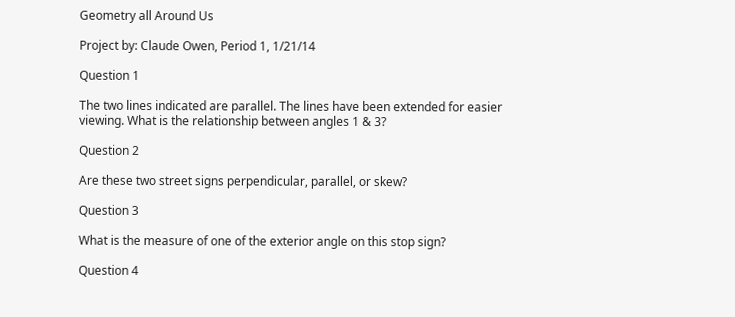Geometry all Around Us

Project by: Claude Owen, Period 1, 1/21/14

Question 1

The two lines indicated are parallel. The lines have been extended for easier viewing. What is the relationship between angles 1 & 3?

Question 2

Are these two street signs perpendicular, parallel, or skew?

Question 3

What is the measure of one of the exterior angle on this stop sign?

Question 4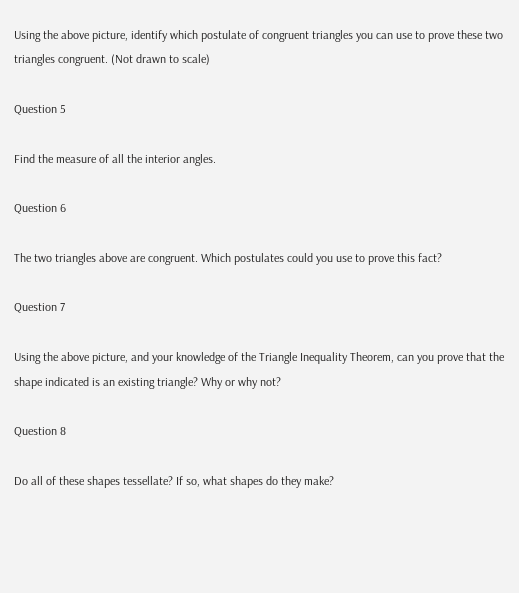Using the above picture, identify which postulate of congruent triangles you can use to prove these two triangles congruent. (Not drawn to scale)

Question 5

Find the measure of all the interior angles.

Question 6

The two triangles above are congruent. Which postulates could you use to prove this fact?

Question 7

Using the above picture, and your knowledge of the Triangle Inequality Theorem, can you prove that the shape indicated is an existing triangle? Why or why not?

Question 8

Do all of these shapes tessellate? If so, what shapes do they make?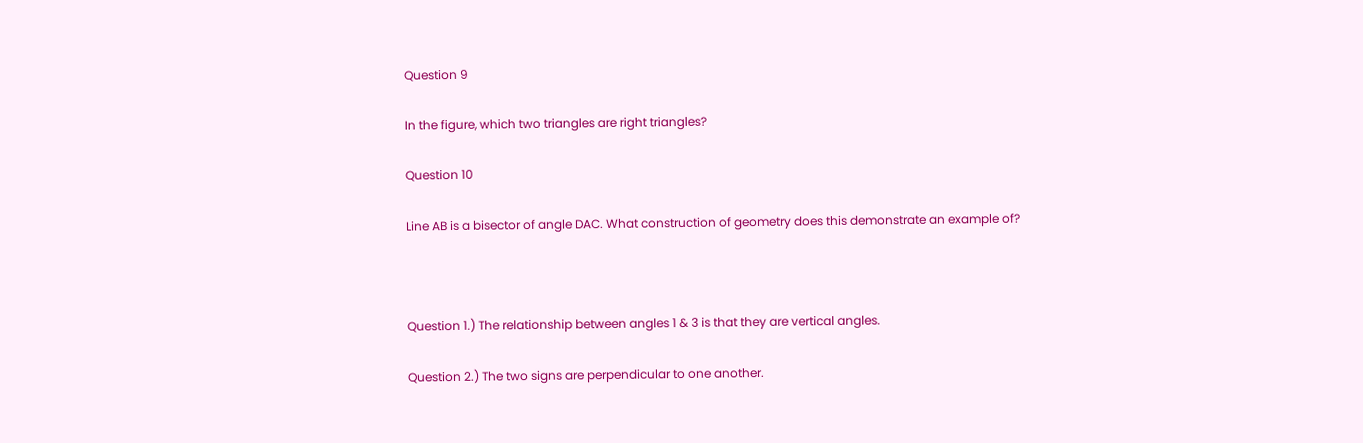Question 9

In the figure, which two triangles are right triangles?

Question 10

Line AB is a bisector of angle DAC. What construction of geometry does this demonstrate an example of?



Question 1.) The relationship between angles 1 & 3 is that they are vertical angles.

Question 2.) The two signs are perpendicular to one another.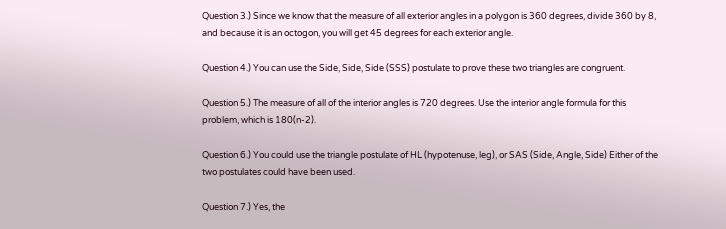Question 3.) Since we know that the measure of all exterior angles in a polygon is 360 degrees, divide 360 by 8, and because it is an octogon, you will get 45 degrees for each exterior angle.

Question 4.) You can use the Side, Side, Side (SSS) postulate to prove these two triangles are congruent.

Question 5.) The measure of all of the interior angles is 720 degrees. Use the interior angle formula for this problem, which is 180(n-2).

Question 6.) You could use the triangle postulate of HL (hypotenuse, leg), or SAS (Side, Angle, Side) Either of the two postulates could have been used.

Question 7.) Yes, the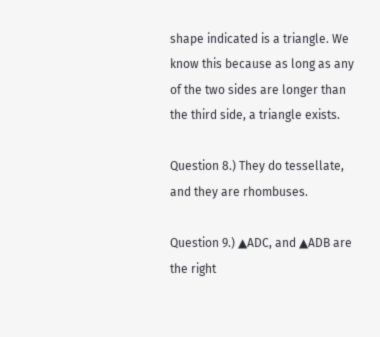shape indicated is a triangle. We know this because as long as any of the two sides are longer than the third side, a triangle exists.

Question 8.) They do tessellate, and they are rhombuses.

Question 9.) ▲ADC, and ▲ADB are the right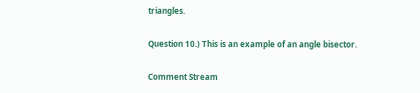triangles.

Question 10.) This is an example of an angle bisector.

Comment Stream